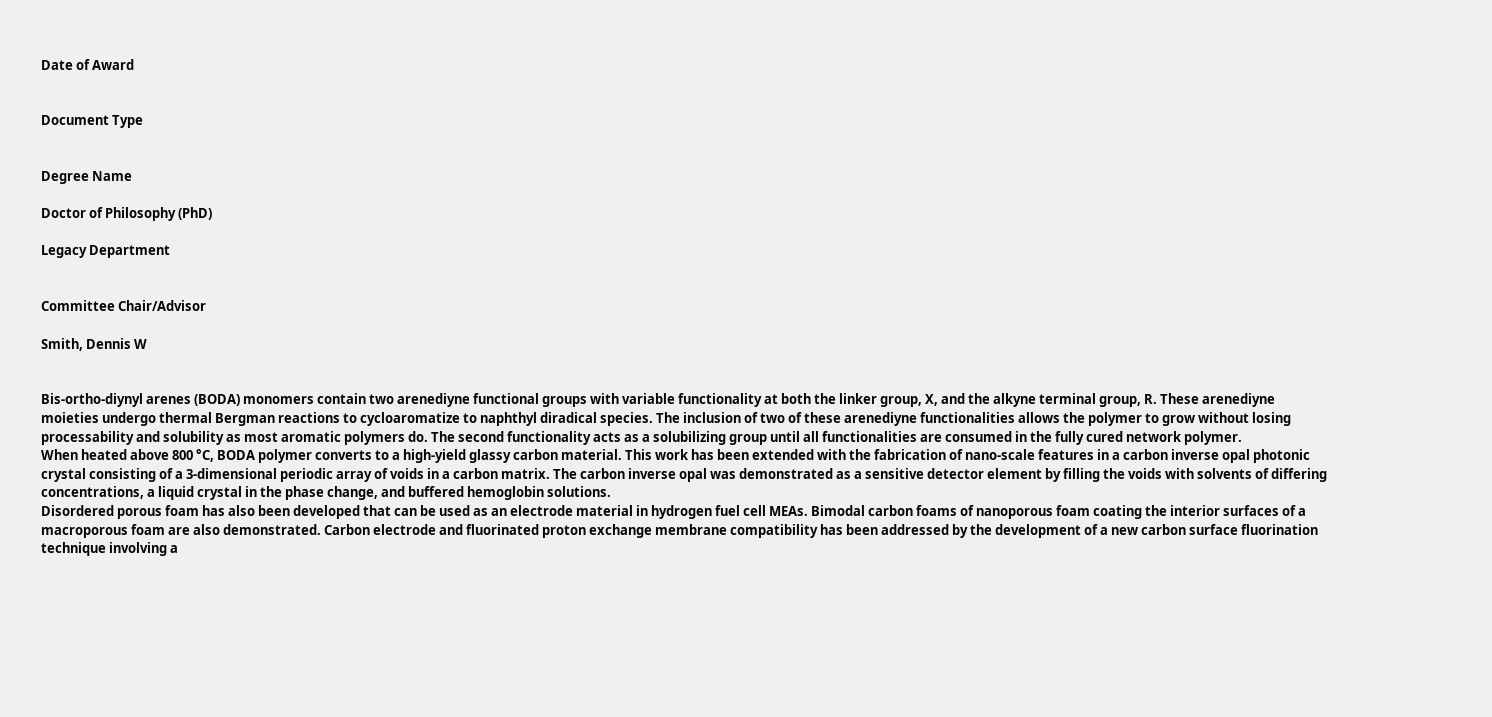Date of Award


Document Type


Degree Name

Doctor of Philosophy (PhD)

Legacy Department


Committee Chair/Advisor

Smith, Dennis W


Bis-ortho-diynyl arenes (BODA) monomers contain two arenediyne functional groups with variable functionality at both the linker group, X, and the alkyne terminal group, R. These arenediyne moieties undergo thermal Bergman reactions to cycloaromatize to naphthyl diradical species. The inclusion of two of these arenediyne functionalities allows the polymer to grow without losing processability and solubility as most aromatic polymers do. The second functionality acts as a solubilizing group until all functionalities are consumed in the fully cured network polymer.
When heated above 800 °C, BODA polymer converts to a high-yield glassy carbon material. This work has been extended with the fabrication of nano-scale features in a carbon inverse opal photonic crystal consisting of a 3-dimensional periodic array of voids in a carbon matrix. The carbon inverse opal was demonstrated as a sensitive detector element by filling the voids with solvents of differing concentrations, a liquid crystal in the phase change, and buffered hemoglobin solutions.
Disordered porous foam has also been developed that can be used as an electrode material in hydrogen fuel cell MEAs. Bimodal carbon foams of nanoporous foam coating the interior surfaces of a macroporous foam are also demonstrated. Carbon electrode and fluorinated proton exchange membrane compatibility has been addressed by the development of a new carbon surface fluorination technique involving a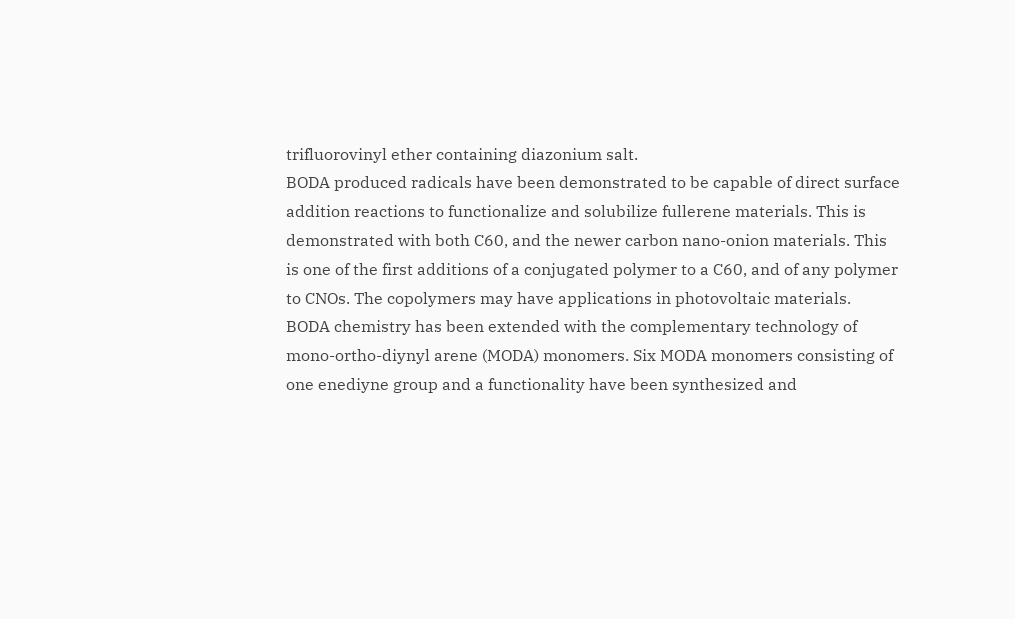trifluorovinyl ether containing diazonium salt.
BODA produced radicals have been demonstrated to be capable of direct surface addition reactions to functionalize and solubilize fullerene materials. This is demonstrated with both C60, and the newer carbon nano-onion materials. This is one of the first additions of a conjugated polymer to a C60, and of any polymer to CNOs. The copolymers may have applications in photovoltaic materials.
BODA chemistry has been extended with the complementary technology of mono-ortho-diynyl arene (MODA) monomers. Six MODA monomers consisting of one enediyne group and a functionality have been synthesized and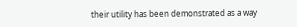their utility has been demonstrated as a way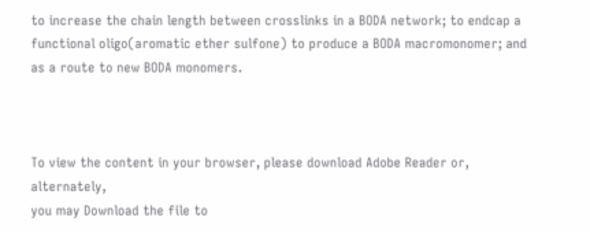to increase the chain length between crosslinks in a BODA network; to endcap a functional oligo(aromatic ether sulfone) to produce a BODA macromonomer; and as a route to new BODA monomers.



To view the content in your browser, please download Adobe Reader or, alternately,
you may Download the file to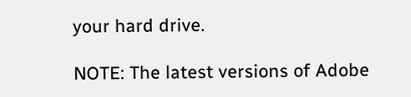your hard drive.

NOTE: The latest versions of Adobe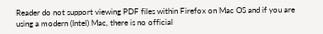Reader do not support viewing PDF files within Firefox on Mac OS and if you are using a modern (Intel) Mac, there is no official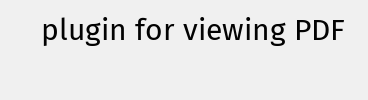plugin for viewing PDF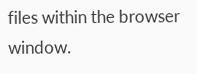files within the browser window.